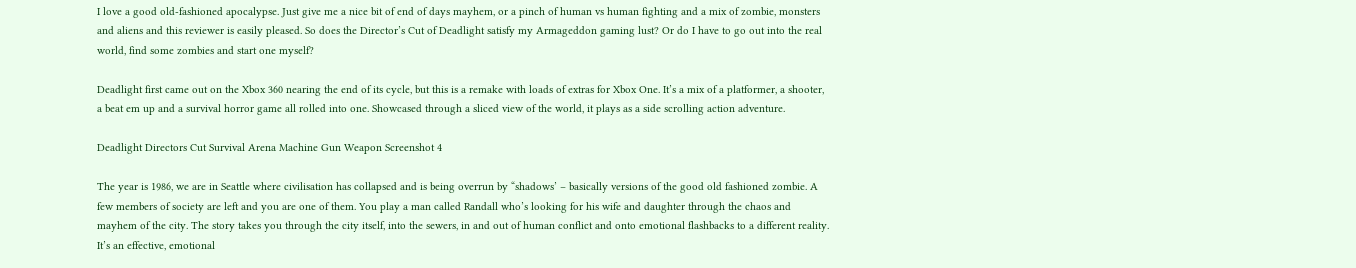I love a good old-fashioned apocalypse. Just give me a nice bit of end of days mayhem, or a pinch of human vs human fighting and a mix of zombie, monsters and aliens and this reviewer is easily pleased. So does the Director’s Cut of Deadlight satisfy my Armageddon gaming lust? Or do I have to go out into the real world, find some zombies and start one myself?

Deadlight first came out on the Xbox 360 nearing the end of its cycle, but this is a remake with loads of extras for Xbox One. It’s a mix of a platformer, a shooter, a beat em up and a survival horror game all rolled into one. Showcased through a sliced view of the world, it plays as a side scrolling action adventure.

Deadlight Directors Cut Survival Arena Machine Gun Weapon Screenshot 4

The year is 1986, we are in Seattle where civilisation has collapsed and is being overrun by “shadows’ – basically versions of the good old fashioned zombie. A few members of society are left and you are one of them. You play a man called Randall who’s looking for his wife and daughter through the chaos and mayhem of the city. The story takes you through the city itself, into the sewers, in and out of human conflict and onto emotional flashbacks to a different reality. It’s an effective, emotional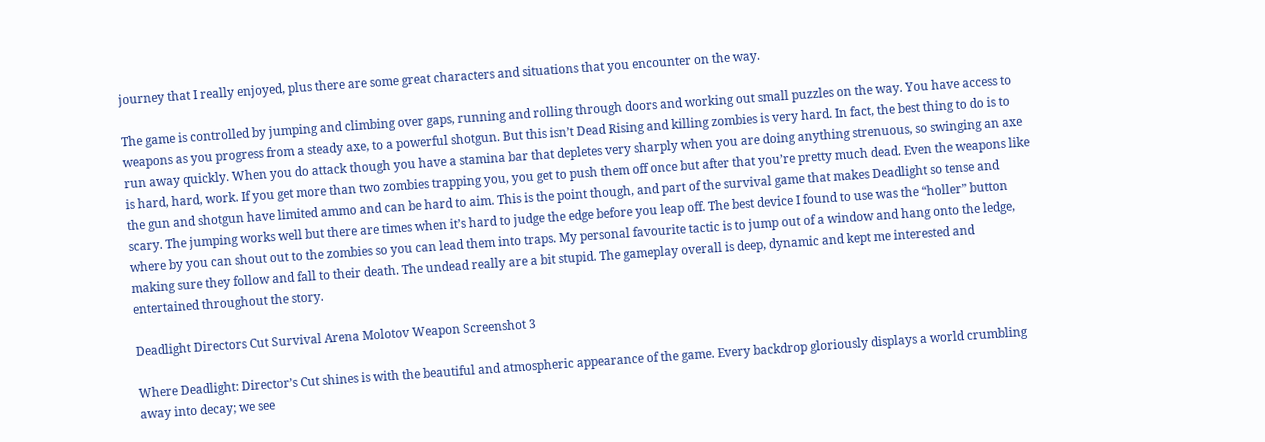journey that I really enjoyed, plus there are some great characters and situations that you encounter on the way.

The game is controlled by jumping and climbing over gaps, running and rolling through doors and working out small puzzles on the way. You have access to weapons as you progress from a steady axe, to a powerful shotgun. But this isn’t Dead Rising and killing zombies is very hard. In fact, the best thing to do is to run away quickly. When you do attack though you have a stamina bar that depletes very sharply when you are doing anything strenuous, so swinging an axe is hard, hard, work. If you get more than two zombies trapping you, you get to push them off once but after that you’re pretty much dead. Even the weapons like the gun and shotgun have limited ammo and can be hard to aim. This is the point though, and part of the survival game that makes Deadlight so tense and scary. The jumping works well but there are times when it’s hard to judge the edge before you leap off. The best device I found to use was the “holler” button where by you can shout out to the zombies so you can lead them into traps. My personal favourite tactic is to jump out of a window and hang onto the ledge, making sure they follow and fall to their death. The undead really are a bit stupid. The gameplay overall is deep, dynamic and kept me interested and entertained throughout the story.

Deadlight Directors Cut Survival Arena Molotov Weapon Screenshot 3

Where Deadlight: Director’s Cut shines is with the beautiful and atmospheric appearance of the game. Every backdrop gloriously displays a world crumbling away into decay; we see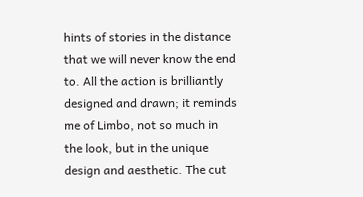hints of stories in the distance that we will never know the end to. All the action is brilliantly designed and drawn; it reminds me of Limbo, not so much in the look, but in the unique design and aesthetic. The cut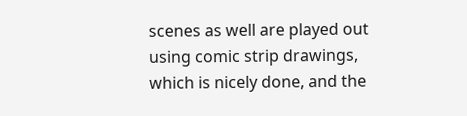scenes as well are played out using comic strip drawings, which is nicely done, and the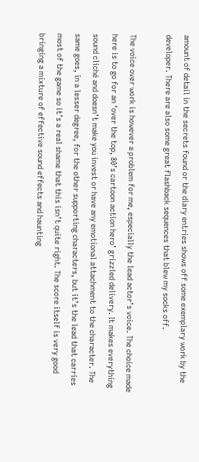amount of detail in the secrets found or the diary entries shows off some exemplary work by the developer. There are also some great flashback sequences that blew my socks off.

The voice over work is however a problem for me, especially the lead actor’s voice. The choice made here is to go for an ‘over the top, 80’s cartoon action hero’ grizzled delivery. It makes everything sound cliché and doesn’t make you invest or have any emotional attachment to the character. The same goes, in a lesser degree, for the other supporting characters, but it’s the lead that carries most of the game so it’s a real shame that this isn’t quite right. The score itself is very good bringing a mixture of effective sound effects and haunting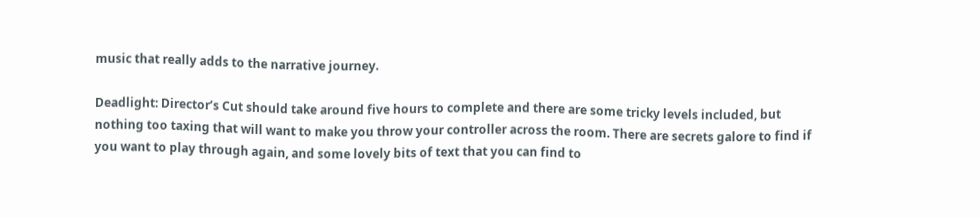music that really adds to the narrative journey.

Deadlight: Director’s Cut should take around five hours to complete and there are some tricky levels included, but nothing too taxing that will want to make you throw your controller across the room. There are secrets galore to find if you want to play through again, and some lovely bits of text that you can find to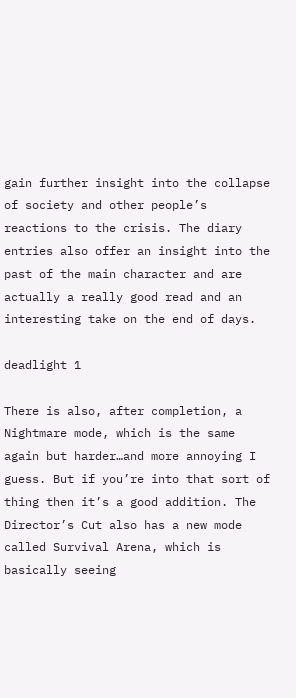gain further insight into the collapse of society and other people’s reactions to the crisis. The diary entries also offer an insight into the past of the main character and are actually a really good read and an interesting take on the end of days.

deadlight 1

There is also, after completion, a Nightmare mode, which is the same again but harder…and more annoying I guess. But if you’re into that sort of thing then it’s a good addition. The Director’s Cut also has a new mode called Survival Arena, which is basically seeing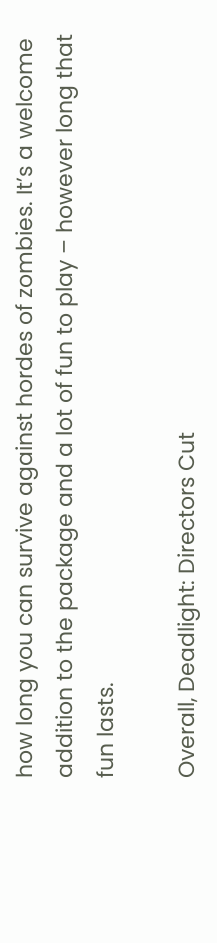how long you can survive against hordes of zombies. It’s a welcome addition to the package and a lot of fun to play – however long that fun lasts.

Overall, Deadlight: Directors Cut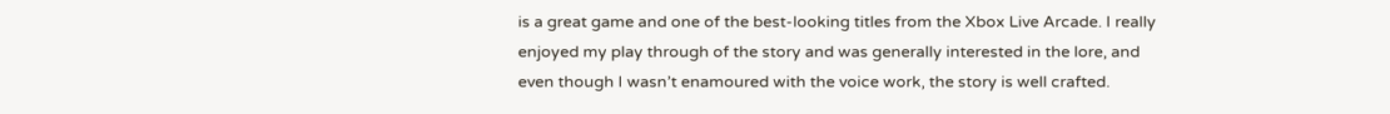is a great game and one of the best-looking titles from the Xbox Live Arcade. I really enjoyed my play through of the story and was generally interested in the lore, and even though I wasn’t enamoured with the voice work, the story is well crafted.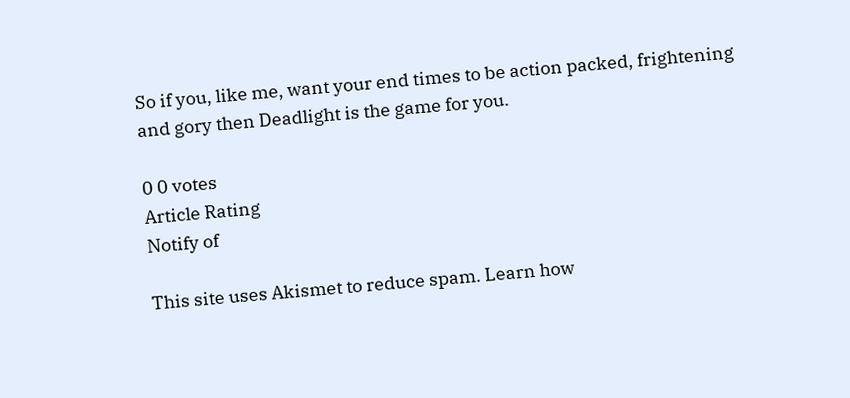So if you, like me, want your end times to be action packed, frightening and gory then Deadlight is the game for you.

0 0 votes
Article Rating
Notify of

This site uses Akismet to reduce spam. Learn how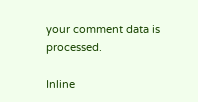your comment data is processed.

Inline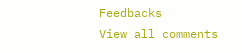Feedbacks
View all comments